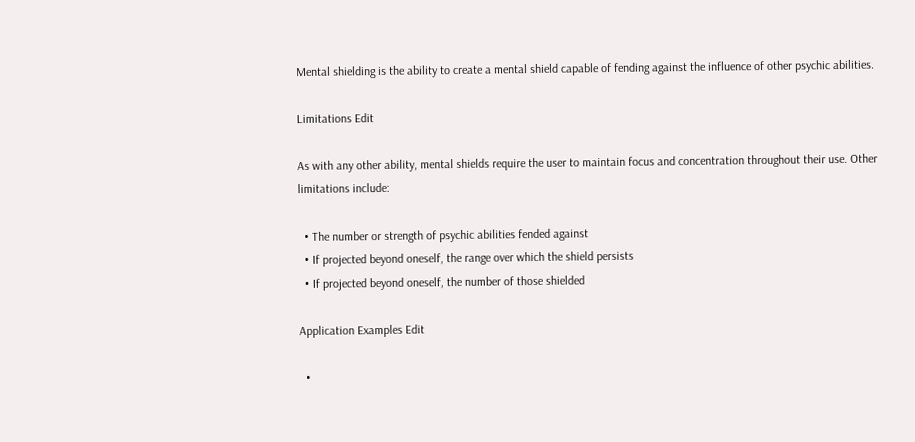Mental shielding is the ability to create a mental shield capable of fending against the influence of other psychic abilities.

Limitations Edit

As with any other ability, mental shields require the user to maintain focus and concentration throughout their use. Other limitations include:

  • The number or strength of psychic abilities fended against
  • If projected beyond oneself, the range over which the shield persists
  • If projected beyond oneself, the number of those shielded

Application Examples Edit

  •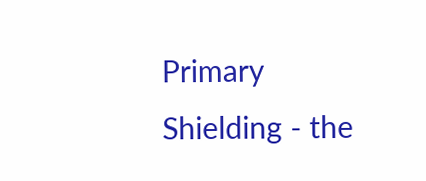Primary Shielding - the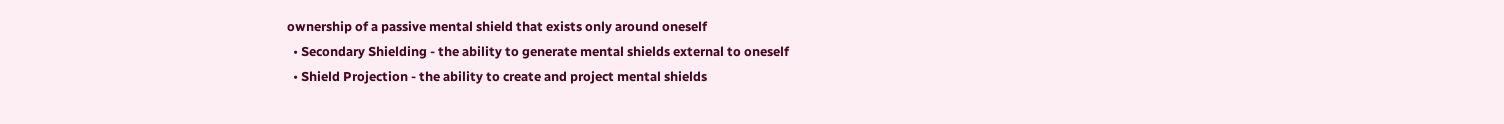ownership of a passive mental shield that exists only around oneself
  • Secondary Shielding - the ability to generate mental shields external to oneself
  • Shield Projection - the ability to create and project mental shields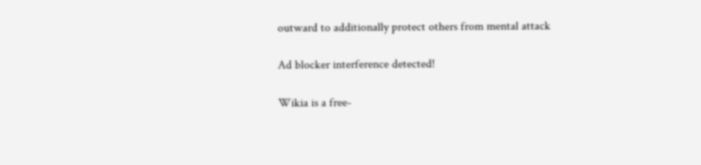outward to additionally protect others from mental attack

Ad blocker interference detected!

Wikia is a free-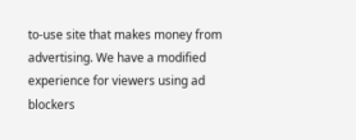to-use site that makes money from advertising. We have a modified experience for viewers using ad blockers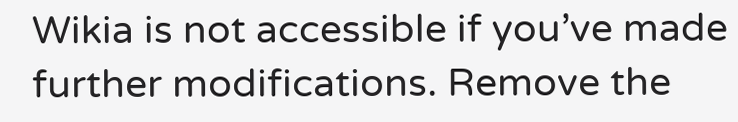Wikia is not accessible if you’ve made further modifications. Remove the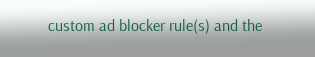custom ad blocker rule(s) and the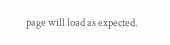page will load as expected.